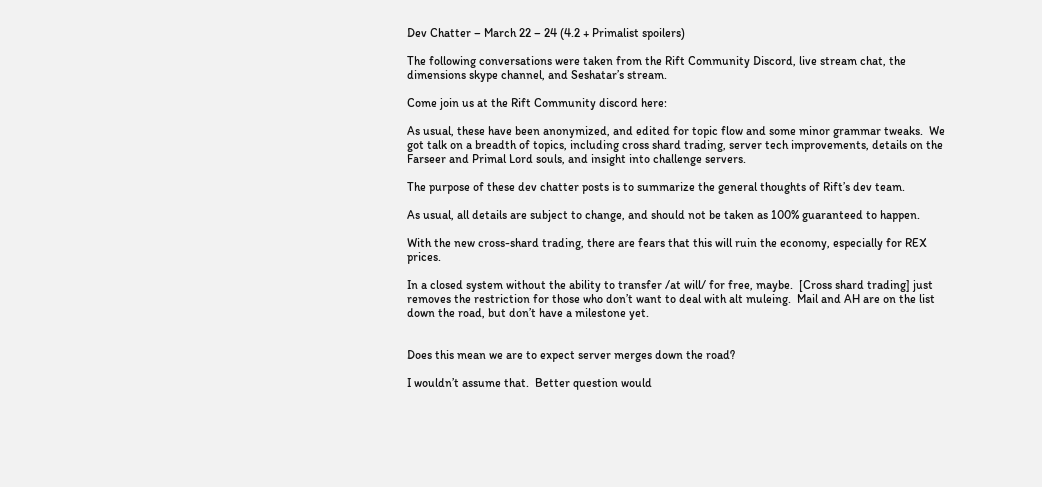Dev Chatter – March 22 – 24 (4.2 + Primalist spoilers)

The following conversations were taken from the Rift Community Discord, live stream chat, the dimensions skype channel, and Seshatar’s stream.

Come join us at the Rift Community discord here:

As usual, these have been anonymized, and edited for topic flow and some minor grammar tweaks.  We got talk on a breadth of topics, including cross shard trading, server tech improvements, details on the Farseer and Primal Lord souls, and insight into challenge servers.

The purpose of these dev chatter posts is to summarize the general thoughts of Rift’s dev team.

As usual, all details are subject to change, and should not be taken as 100% guaranteed to happen.

With the new cross-shard trading, there are fears that this will ruin the economy, especially for REX prices.

In a closed system without the ability to transfer /at will/ for free, maybe.  [Cross shard trading] just removes the restriction for those who don’t want to deal with alt muleing.  Mail and AH are on the list down the road, but don’t have a milestone yet.


Does this mean we are to expect server merges down the road?

I wouldn’t assume that.  Better question would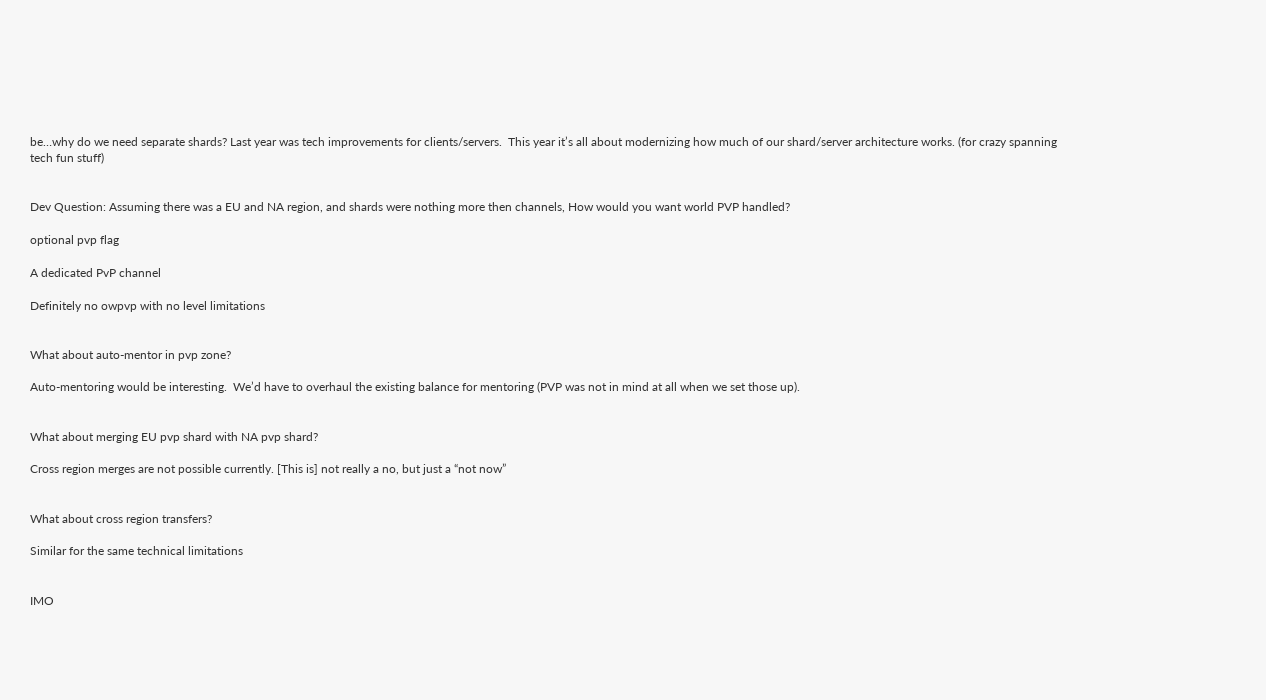be…why do we need separate shards? Last year was tech improvements for clients/servers.  This year it’s all about modernizing how much of our shard/server architecture works. (for crazy spanning tech fun stuff)


Dev Question: Assuming there was a EU and NA region, and shards were nothing more then channels, How would you want world PVP handled?

optional pvp flag

A dedicated PvP channel

Definitely no owpvp with no level limitations


What about auto-mentor in pvp zone?

Auto-mentoring would be interesting.  We’d have to overhaul the existing balance for mentoring (PVP was not in mind at all when we set those up).


What about merging EU pvp shard with NA pvp shard?

Cross region merges are not possible currently. [This is] not really a no, but just a “not now”


What about cross region transfers?

Similar for the same technical limitations


IMO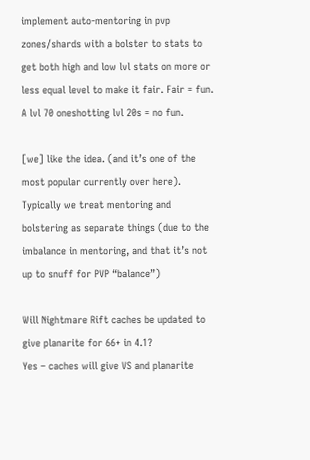implement auto-mentoring in pvp zones/shards with a bolster to stats to get both high and low lvl stats on more or less equal level to make it fair. Fair = fun. A lvl 70 oneshotting lvl 20s = no fun.

[we] like the idea. (and it’s one of the most popular currently over here).  Typically we treat mentoring and bolstering as separate things (due to the imbalance in mentoring, and that it’s not up to snuff for PVP “balance”)

Will Nightmare Rift caches be updated to give planarite for 66+ in 4.1?
Yes – caches will give VS and planarite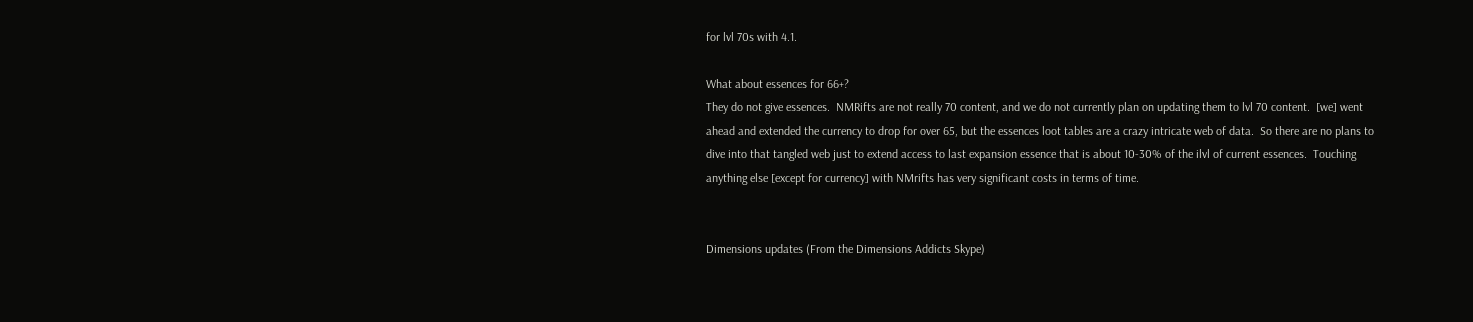for lvl 70s with 4.1.

What about essences for 66+?
They do not give essences.  NMRifts are not really 70 content, and we do not currently plan on updating them to lvl 70 content.  [we] went ahead and extended the currency to drop for over 65, but the essences loot tables are a crazy intricate web of data.  So there are no plans to dive into that tangled web just to extend access to last expansion essence that is about 10-30% of the ilvl of current essences.  Touching anything else [except for currency] with NMrifts has very significant costs in terms of time.


Dimensions updates (From the Dimensions Addicts Skype)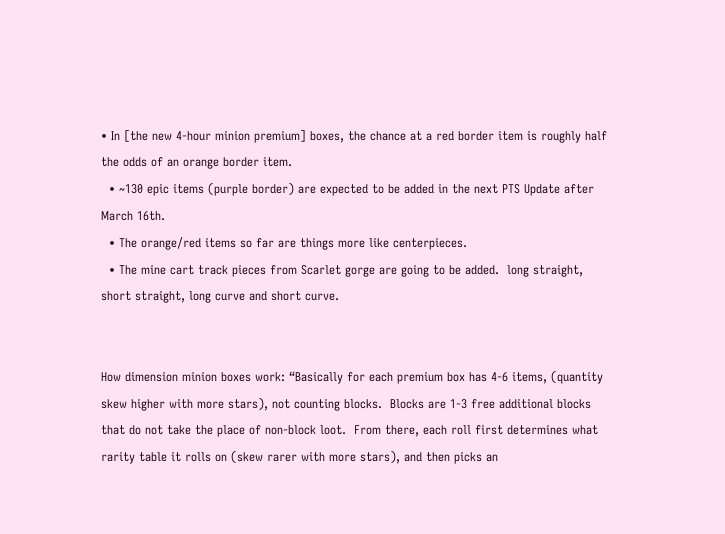• In [the new 4-hour minion premium] boxes, the chance at a red border item is roughly half the odds of an orange border item.
  • ~130 epic items (purple border) are expected to be added in the next PTS Update after March 16th.
  • The orange/red items so far are things more like centerpieces.
  • The mine cart track pieces from Scarlet gorge are going to be added.  long straight, short straight, long curve and short curve.


How dimension minion boxes work: “Basically for each premium box has 4-6 items, (quantity skew higher with more stars), not counting blocks.  Blocks are 1-3 free additional blocks that do not take the place of non-block loot.  From there, each roll first determines what rarity table it rolls on (skew rarer with more stars), and then picks an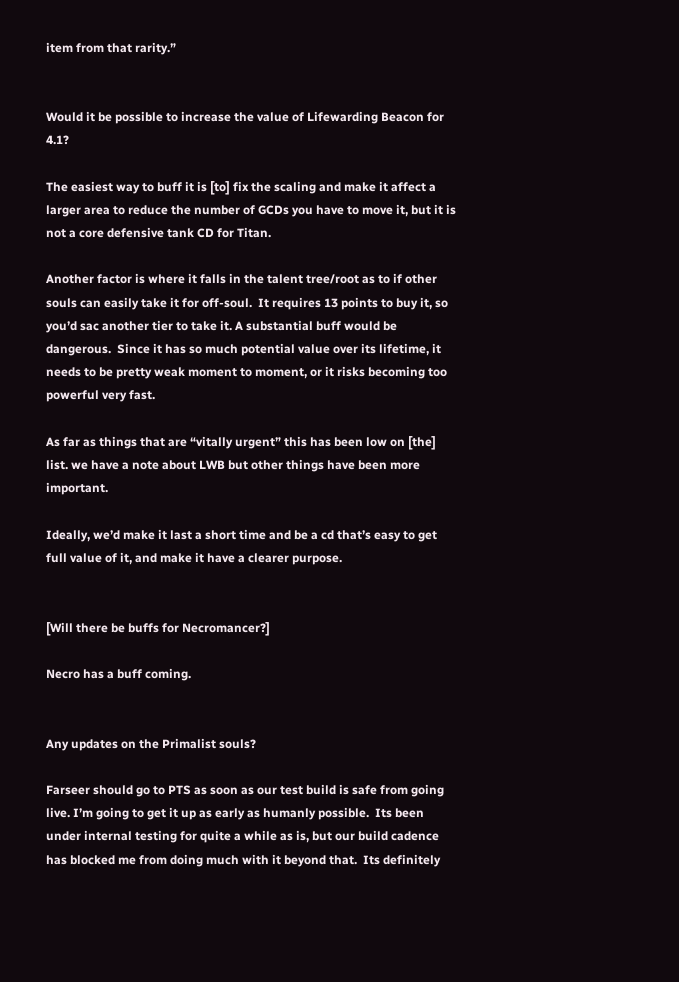item from that rarity.”


Would it be possible to increase the value of Lifewarding Beacon for 4.1?

The easiest way to buff it is [to] fix the scaling and make it affect a larger area to reduce the number of GCDs you have to move it, but it is not a core defensive tank CD for Titan.

Another factor is where it falls in the talent tree/root as to if other souls can easily take it for off-soul.  It requires 13 points to buy it, so you’d sac another tier to take it. A substantial buff would be dangerous.  Since it has so much potential value over its lifetime, it needs to be pretty weak moment to moment, or it risks becoming too powerful very fast.

As far as things that are “vitally urgent” this has been low on [the] list. we have a note about LWB but other things have been more important.

Ideally, we’d make it last a short time and be a cd that’s easy to get full value of it, and make it have a clearer purpose.


[Will there be buffs for Necromancer?]

Necro has a buff coming.


Any updates on the Primalist souls?

Farseer should go to PTS as soon as our test build is safe from going live. I’m going to get it up as early as humanly possible.  Its been under internal testing for quite a while as is, but our build cadence has blocked me from doing much with it beyond that.  Its definitely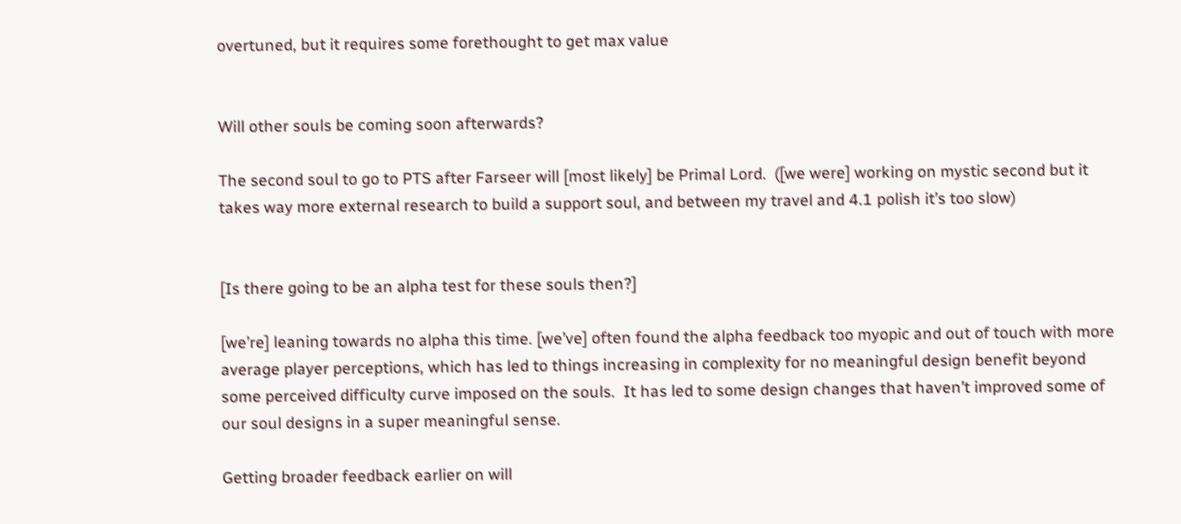overtuned, but it requires some forethought to get max value


Will other souls be coming soon afterwards?

The second soul to go to PTS after Farseer will [most likely] be Primal Lord.  ([we were] working on mystic second but it takes way more external research to build a support soul, and between my travel and 4.1 polish it’s too slow)


[Is there going to be an alpha test for these souls then?]

[we’re] leaning towards no alpha this time. [we’ve] often found the alpha feedback too myopic and out of touch with more average player perceptions, which has led to things increasing in complexity for no meaningful design benefit beyond some perceived difficulty curve imposed on the souls.  It has led to some design changes that haven’t improved some of our soul designs in a super meaningful sense.

Getting broader feedback earlier on will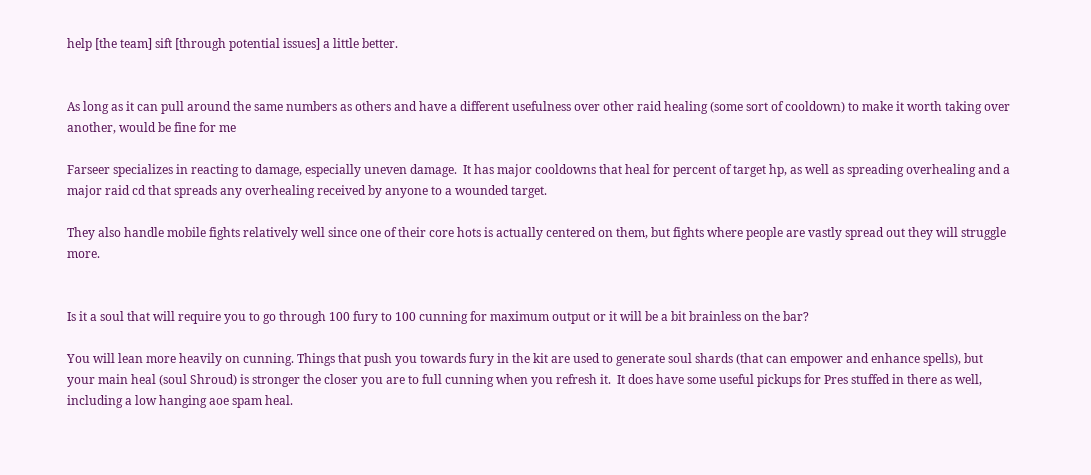help [the team] sift [through potential issues] a little better.


As long as it can pull around the same numbers as others and have a different usefulness over other raid healing (some sort of cooldown) to make it worth taking over another, would be fine for me

Farseer specializes in reacting to damage, especially uneven damage.  It has major cooldowns that heal for percent of target hp, as well as spreading overhealing and a major raid cd that spreads any overhealing received by anyone to a wounded target.

They also handle mobile fights relatively well since one of their core hots is actually centered on them, but fights where people are vastly spread out they will struggle more.


Is it a soul that will require you to go through 100 fury to 100 cunning for maximum output or it will be a bit brainless on the bar?

You will lean more heavily on cunning. Things that push you towards fury in the kit are used to generate soul shards (that can empower and enhance spells), but your main heal (soul Shroud) is stronger the closer you are to full cunning when you refresh it.  It does have some useful pickups for Pres stuffed in there as well, including a low hanging aoe spam heal.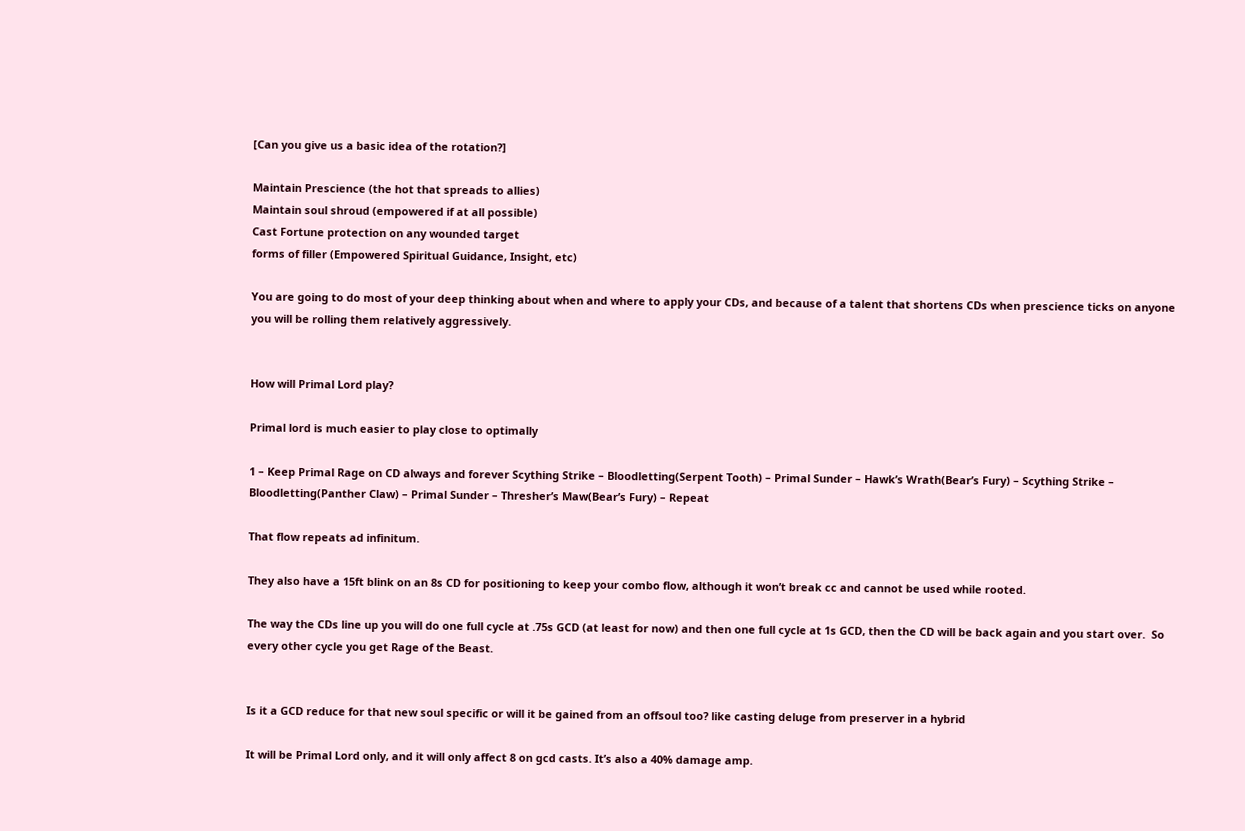[Can you give us a basic idea of the rotation?]

Maintain Prescience (the hot that spreads to allies)
Maintain soul shroud (empowered if at all possible)
Cast Fortune protection on any wounded target
forms of filler (Empowered Spiritual Guidance, Insight, etc)

You are going to do most of your deep thinking about when and where to apply your CDs, and because of a talent that shortens CDs when prescience ticks on anyone you will be rolling them relatively aggressively.


How will Primal Lord play?

Primal lord is much easier to play close to optimally

1 – Keep Primal Rage on CD always and forever Scything Strike – Bloodletting(Serpent Tooth) – Primal Sunder – Hawk’s Wrath(Bear’s Fury) – Scything Strike – Bloodletting(Panther Claw) – Primal Sunder – Thresher’s Maw(Bear’s Fury) – Repeat

That flow repeats ad infinitum.

They also have a 15ft blink on an 8s CD for positioning to keep your combo flow, although it won’t break cc and cannot be used while rooted.

The way the CDs line up you will do one full cycle at .75s GCD (at least for now) and then one full cycle at 1s GCD, then the CD will be back again and you start over.  So every other cycle you get Rage of the Beast.


Is it a GCD reduce for that new soul specific or will it be gained from an offsoul too? like casting deluge from preserver in a hybrid

It will be Primal Lord only, and it will only affect 8 on gcd casts. It’s also a 40% damage amp.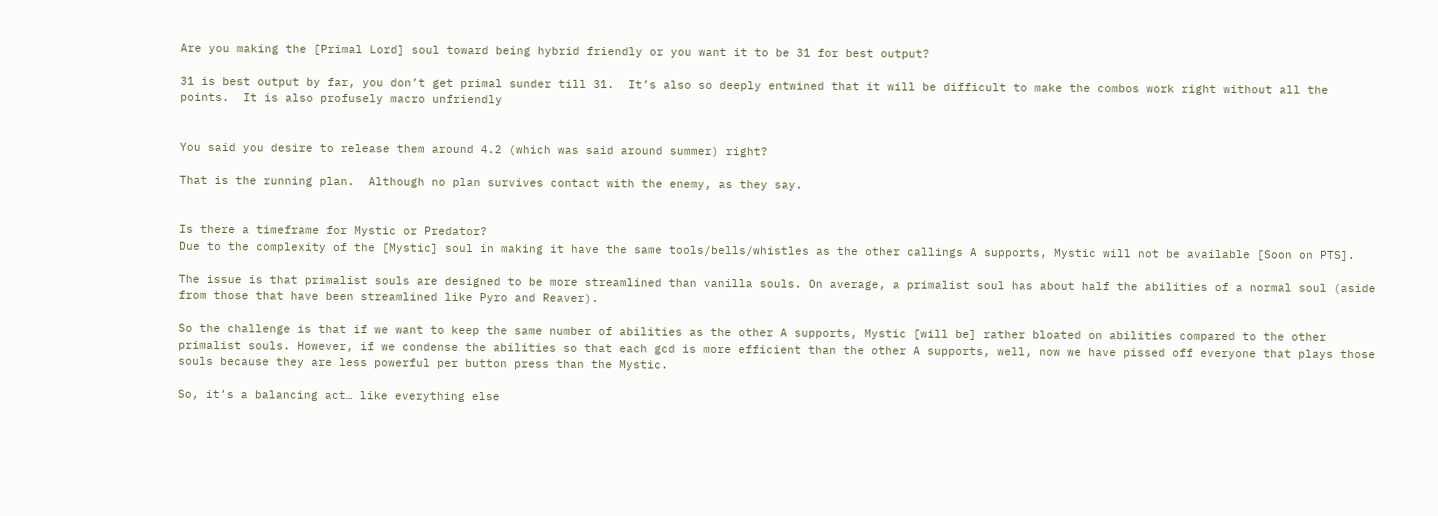Are you making the [Primal Lord] soul toward being hybrid friendly or you want it to be 31 for best output?

31 is best output by far, you don’t get primal sunder till 31.  It’s also so deeply entwined that it will be difficult to make the combos work right without all the points.  It is also profusely macro unfriendly


You said you desire to release them around 4.2 (which was said around summer) right?

That is the running plan.  Although no plan survives contact with the enemy, as they say.


Is there a timeframe for Mystic or Predator?
Due to the complexity of the [Mystic] soul in making it have the same tools/bells/whistles as the other callings A supports, Mystic will not be available [Soon on PTS].

The issue is that primalist souls are designed to be more streamlined than vanilla souls. On average, a primalist soul has about half the abilities of a normal soul (aside from those that have been streamlined like Pyro and Reaver).

So the challenge is that if we want to keep the same number of abilities as the other A supports, Mystic [will be] rather bloated on abilities compared to the other primalist souls. However, if we condense the abilities so that each gcd is more efficient than the other A supports, well, now we have pissed off everyone that plays those souls because they are less powerful per button press than the Mystic.

So, it’s a balancing act… like everything else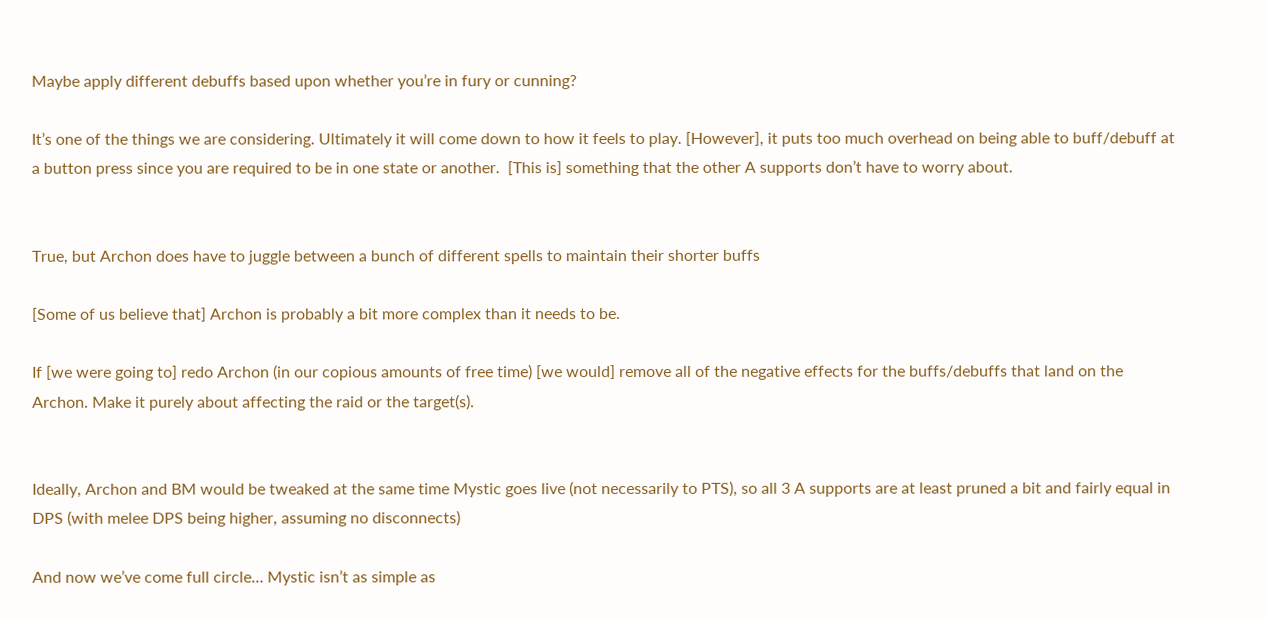Maybe apply different debuffs based upon whether you’re in fury or cunning?

It’s one of the things we are considering. Ultimately it will come down to how it feels to play. [However], it puts too much overhead on being able to buff/debuff at a button press since you are required to be in one state or another.  [This is] something that the other A supports don’t have to worry about.


True, but Archon does have to juggle between a bunch of different spells to maintain their shorter buffs

[Some of us believe that] Archon is probably a bit more complex than it needs to be.

If [we were going to] redo Archon (in our copious amounts of free time) [we would] remove all of the negative effects for the buffs/debuffs that land on the Archon. Make it purely about affecting the raid or the target(s).


Ideally, Archon and BM would be tweaked at the same time Mystic goes live (not necessarily to PTS), so all 3 A supports are at least pruned a bit and fairly equal in DPS (with melee DPS being higher, assuming no disconnects)

And now we’ve come full circle… Mystic isn’t as simple as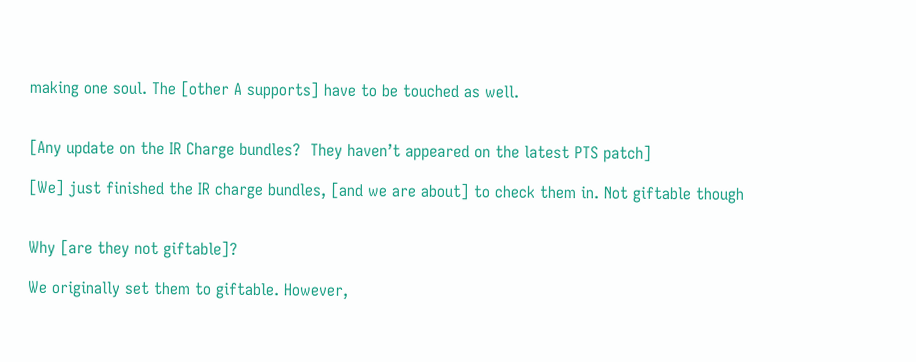making one soul. The [other A supports] have to be touched as well.


[Any update on the IR Charge bundles?  They haven’t appeared on the latest PTS patch]

[We] just finished the IR charge bundles, [and we are about] to check them in. Not giftable though


Why [are they not giftable]?

We originally set them to giftable. However,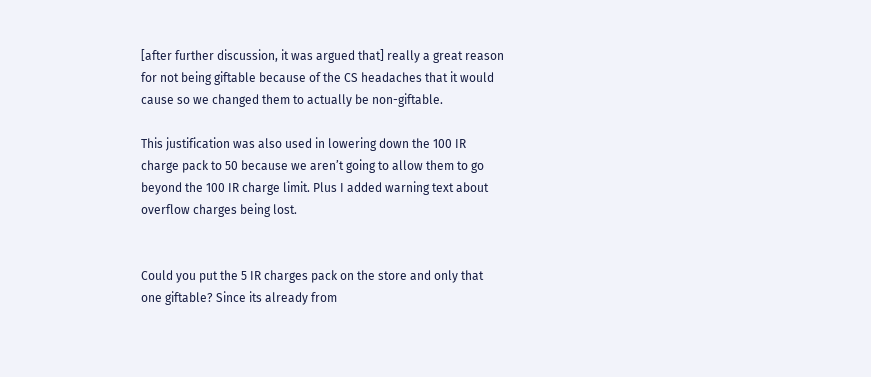[after further discussion, it was argued that] really a great reason for not being giftable because of the CS headaches that it would cause so we changed them to actually be non-giftable.

This justification was also used in lowering down the 100 IR charge pack to 50 because we aren’t going to allow them to go beyond the 100 IR charge limit. Plus I added warning text about overflow charges being lost.


Could you put the 5 IR charges pack on the store and only that one giftable? Since its already from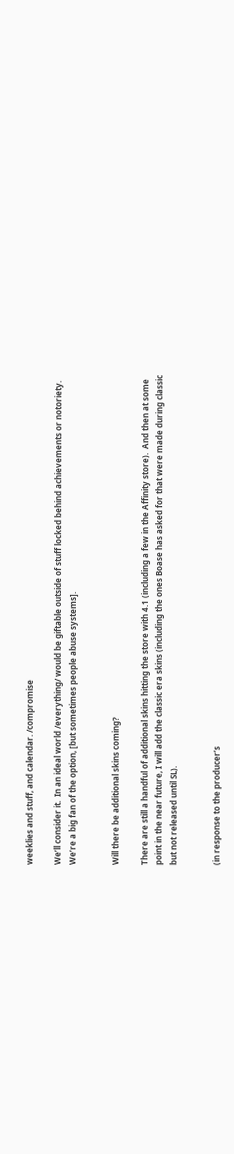weeklies and stuff, and calendar. /compromise

We’ll consider it.  In an ideal world /everything/ would be giftable outside of stuff locked behind achievements or notoriety.  We’re a big fan of the option, [but sometimes people abuse systems].


Will there be additional skins coming?

There are still a handful of additional skins hitting the store with 4.1 (including a few in the Affinity store).  And then at some point in the near future, I will add the classic era skins (including the ones Boase has asked for that were made during classic but not released until SL).


(in response to the producer’s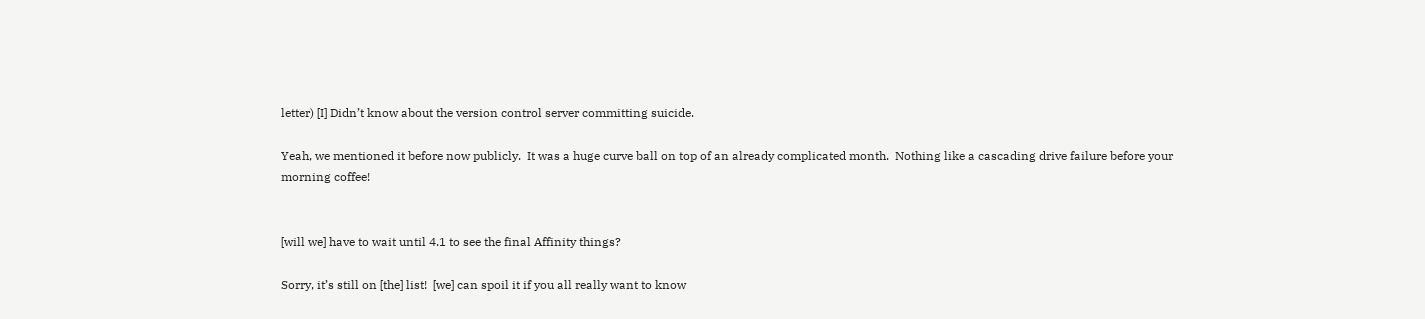letter) [I] Didn’t know about the version control server committing suicide.

Yeah, we mentioned it before now publicly.  It was a huge curve ball on top of an already complicated month.  Nothing like a cascading drive failure before your morning coffee!


[will we] have to wait until 4.1 to see the final Affinity things?

Sorry, it’s still on [the] list!  [we] can spoil it if you all really want to know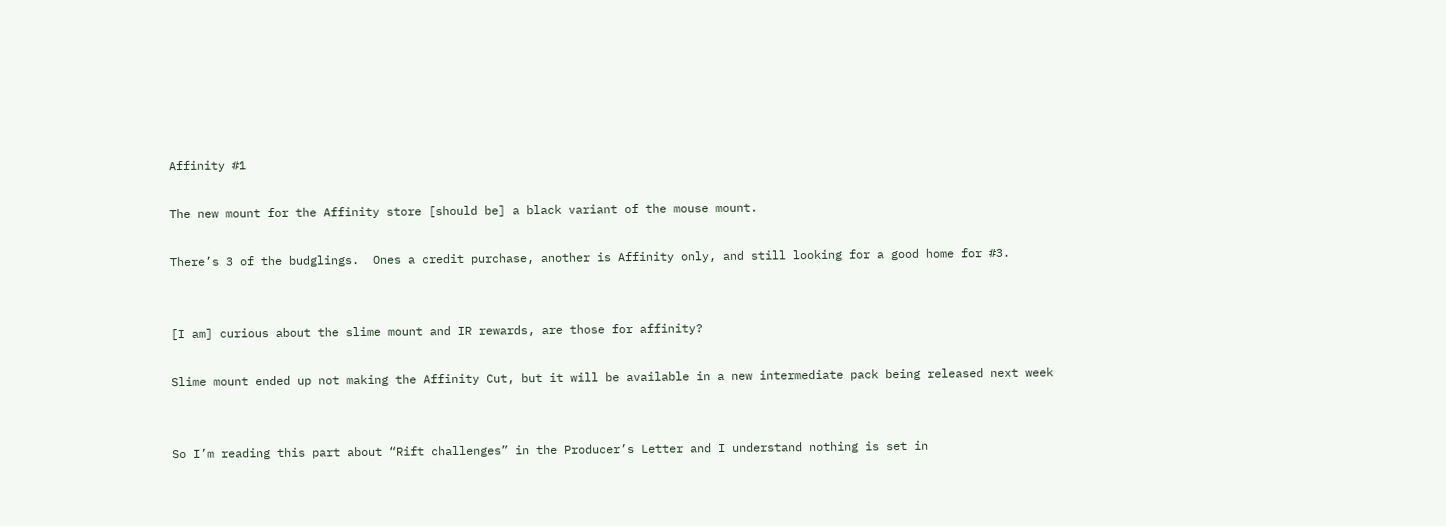Affinity #1

The new mount for the Affinity store [should be] a black variant of the mouse mount.

There’s 3 of the budglings.  Ones a credit purchase, another is Affinity only, and still looking for a good home for #3.


[I am] curious about the slime mount and IR rewards, are those for affinity?

Slime mount ended up not making the Affinity Cut, but it will be available in a new intermediate pack being released next week


So I’m reading this part about “Rift challenges” in the Producer’s Letter and I understand nothing is set in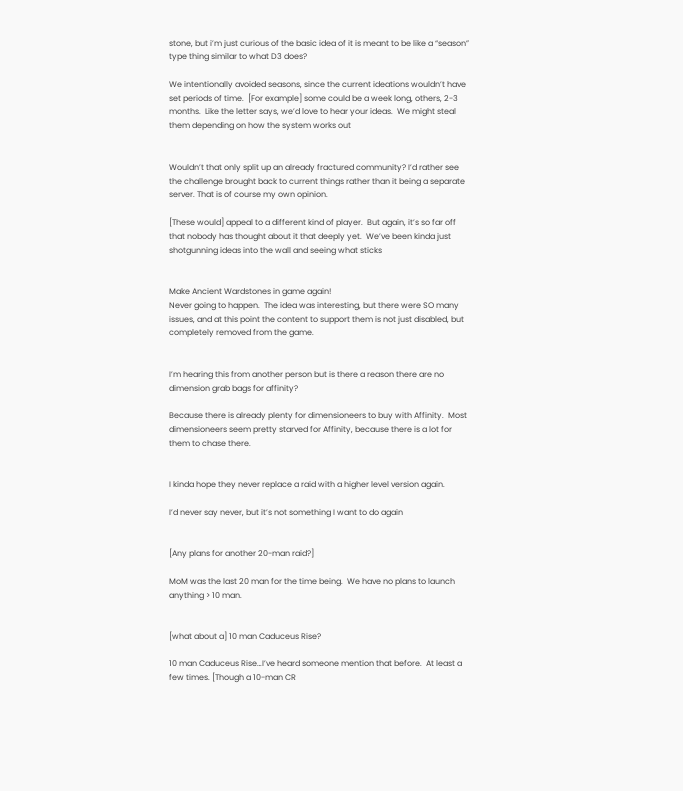stone, but i’m just curious of the basic idea of it is meant to be like a “season” type thing similar to what D3 does?

We intentionally avoided seasons, since the current ideations wouldn’t have set periods of time.  [For example] some could be a week long, others, 2-3 months.  Like the letter says, we’d love to hear your ideas.  We might steal them depending on how the system works out


Wouldn’t that only split up an already fractured community? I’d rather see the challenge brought back to current things rather than it being a separate server. That is of course my own opinion.

[These would] appeal to a different kind of player.  But again, it’s so far off that nobody has thought about it that deeply yet.  We’ve been kinda just shotgunning ideas into the wall and seeing what sticks


Make Ancient Wardstones in game again!
Never going to happen.  The idea was interesting, but there were SO many issues, and at this point the content to support them is not just disabled, but completely removed from the game.


I’m hearing this from another person but is there a reason there are no dimension grab bags for affinity?

Because there is already plenty for dimensioneers to buy with Affinity.  Most dimensioneers seem pretty starved for Affinity, because there is a lot for them to chase there.


I kinda hope they never replace a raid with a higher level version again.

I’d never say never, but it’s not something I want to do again


[Any plans for another 20-man raid?]

MoM was the last 20 man for the time being.  We have no plans to launch anything > 10 man.


[what about a] 10 man Caduceus Rise?

10 man Caduceus Rise…I’ve heard someone mention that before.  At least a few times. [Though a 10-man CR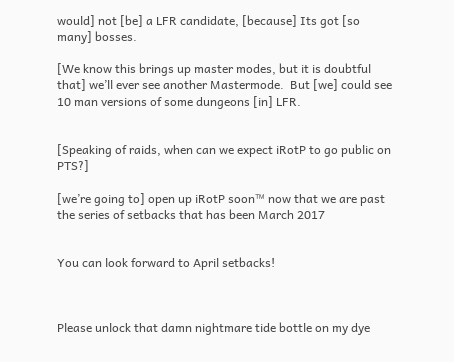would] not [be] a LFR candidate, [because] Its got [so many] bosses.

[We know this brings up master modes, but it is doubtful that] we’ll ever see another Mastermode.  But [we] could see 10 man versions of some dungeons [in] LFR.


[Speaking of raids, when can we expect iRotP to go public on PTS?]

[we’re going to] open up iRotP soon™ now that we are past the series of setbacks that has been March 2017


You can look forward to April setbacks!



Please unlock that damn nightmare tide bottle on my dye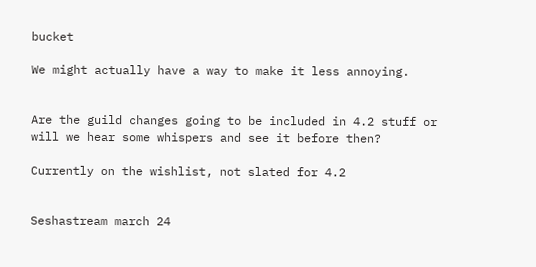bucket

We might actually have a way to make it less annoying.


Are the guild changes going to be included in 4.2 stuff or will we hear some whispers and see it before then?

Currently on the wishlist, not slated for 4.2


Seshastream march 24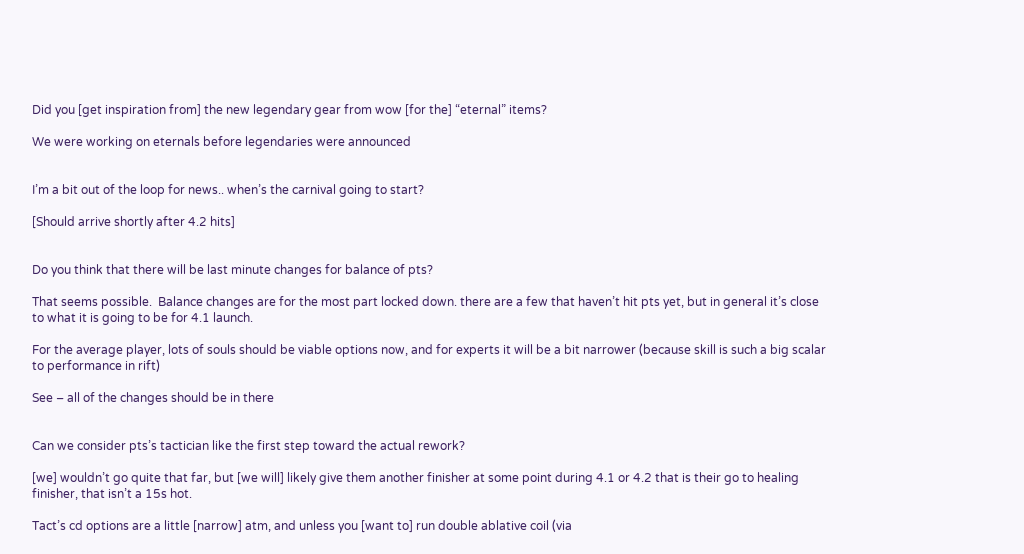Did you [get inspiration from] the new legendary gear from wow [for the] “eternal” items?

We were working on eternals before legendaries were announced


I’m a bit out of the loop for news.. when’s the carnival going to start?

[Should arrive shortly after 4.2 hits]


Do you think that there will be last minute changes for balance of pts?

That seems possible.  Balance changes are for the most part locked down. there are a few that haven’t hit pts yet, but in general it’s close to what it is going to be for 4.1 launch.

For the average player, lots of souls should be viable options now, and for experts it will be a bit narrower (because skill is such a big scalar to performance in rift)

See – all of the changes should be in there


Can we consider pts’s tactician like the first step toward the actual rework?

[we] wouldn’t go quite that far, but [we will] likely give them another finisher at some point during 4.1 or 4.2 that is their go to healing finisher, that isn’t a 15s hot.

Tact’s cd options are a little [narrow] atm, and unless you [want to] run double ablative coil (via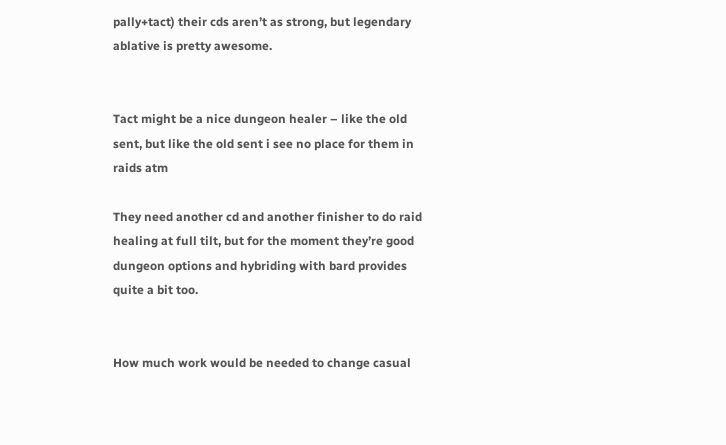pally+tact) their cds aren’t as strong, but legendary ablative is pretty awesome.


Tact might be a nice dungeon healer – like the old sent, but like the old sent i see no place for them in raids atm

They need another cd and another finisher to do raid healing at full tilt, but for the moment they’re good dungeon options and hybriding with bard provides quite a bit too.


How much work would be needed to change casual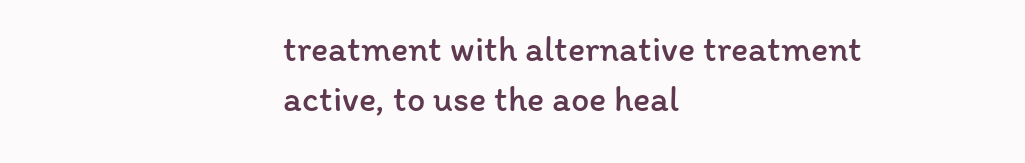treatment with alternative treatment active, to use the aoe heal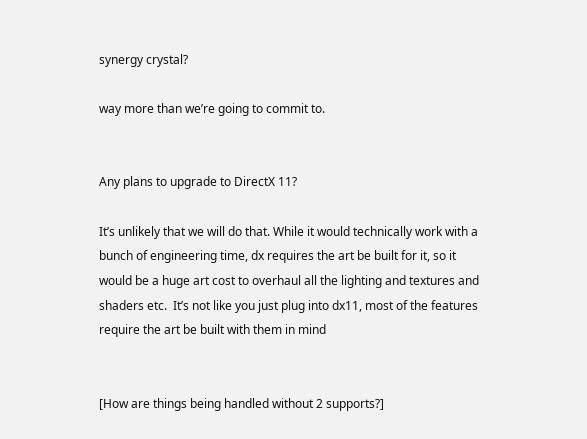synergy crystal?

way more than we’re going to commit to.


Any plans to upgrade to DirectX 11?

It’s unlikely that we will do that. While it would technically work with a bunch of engineering time, dx requires the art be built for it, so it would be a huge art cost to overhaul all the lighting and textures and shaders etc.  It’s not like you just plug into dx11, most of the features require the art be built with them in mind


[How are things being handled without 2 supports?]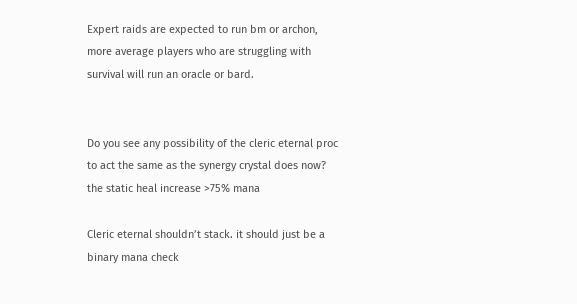Expert raids are expected to run bm or archon, more average players who are struggling with survival will run an oracle or bard.


Do you see any possibility of the cleric eternal proc to act the same as the synergy crystal does now? the static heal increase >75% mana

Cleric eternal shouldn’t stack. it should just be a binary mana check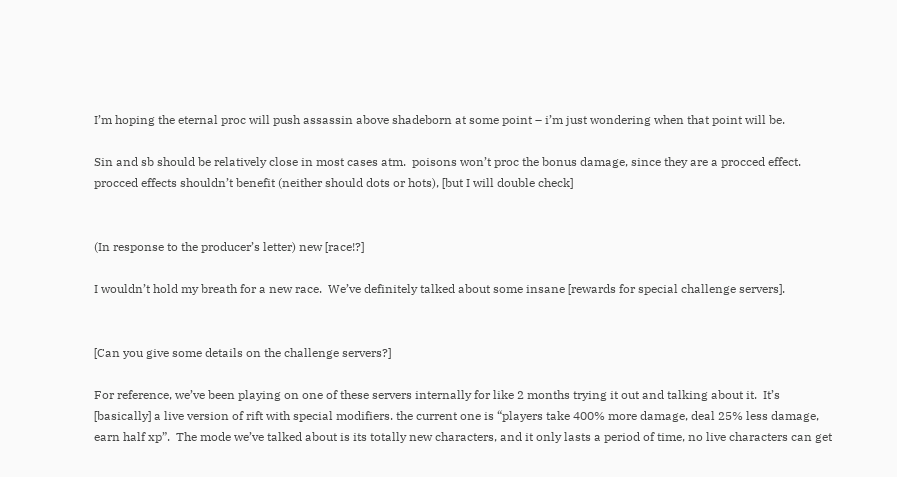I’m hoping the eternal proc will push assassin above shadeborn at some point – i’m just wondering when that point will be.

Sin and sb should be relatively close in most cases atm.  poisons won’t proc the bonus damage, since they are a procced effect.  procced effects shouldn’t benefit (neither should dots or hots), [but I will double check]


(In response to the producer’s letter) new [race!?]

I wouldn’t hold my breath for a new race.  We’ve definitely talked about some insane [rewards for special challenge servers].


[Can you give some details on the challenge servers?]

For reference, we’ve been playing on one of these servers internally for like 2 months trying it out and talking about it.  It’s [basically] a live version of rift with special modifiers. the current one is “players take 400% more damage, deal 25% less damage, earn half xp”.  The mode we’ve talked about is its totally new characters, and it only lasts a period of time, no live characters can get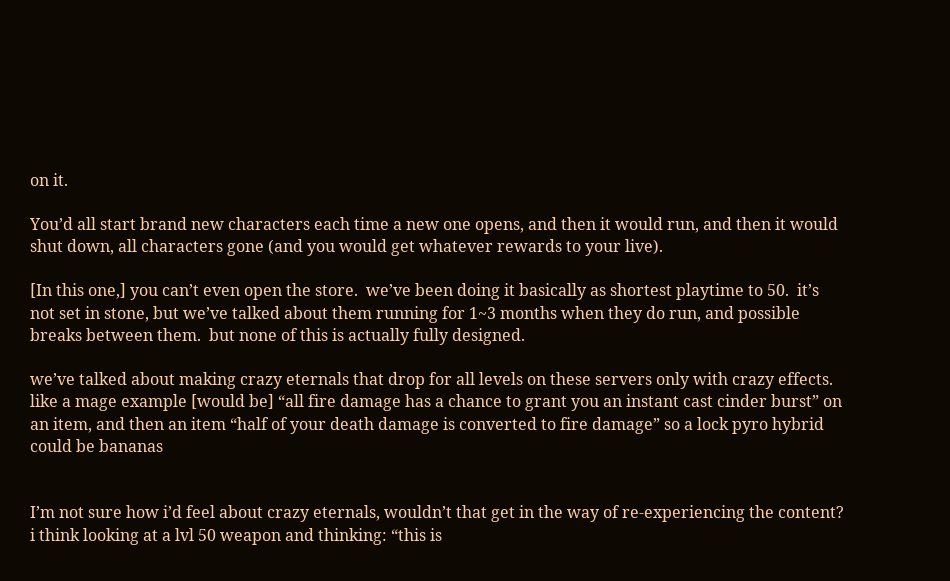on it.

You’d all start brand new characters each time a new one opens, and then it would run, and then it would shut down, all characters gone (and you would get whatever rewards to your live).

[In this one,] you can’t even open the store.  we’ve been doing it basically as shortest playtime to 50.  it’s not set in stone, but we’ve talked about them running for 1~3 months when they do run, and possible breaks between them.  but none of this is actually fully designed.

we’ve talked about making crazy eternals that drop for all levels on these servers only with crazy effects.  like a mage example [would be] “all fire damage has a chance to grant you an instant cast cinder burst” on an item, and then an item “half of your death damage is converted to fire damage” so a lock pyro hybrid could be bananas


I’m not sure how i’d feel about crazy eternals, wouldn’t that get in the way of re-experiencing the content? i think looking at a lvl 50 weapon and thinking: “this is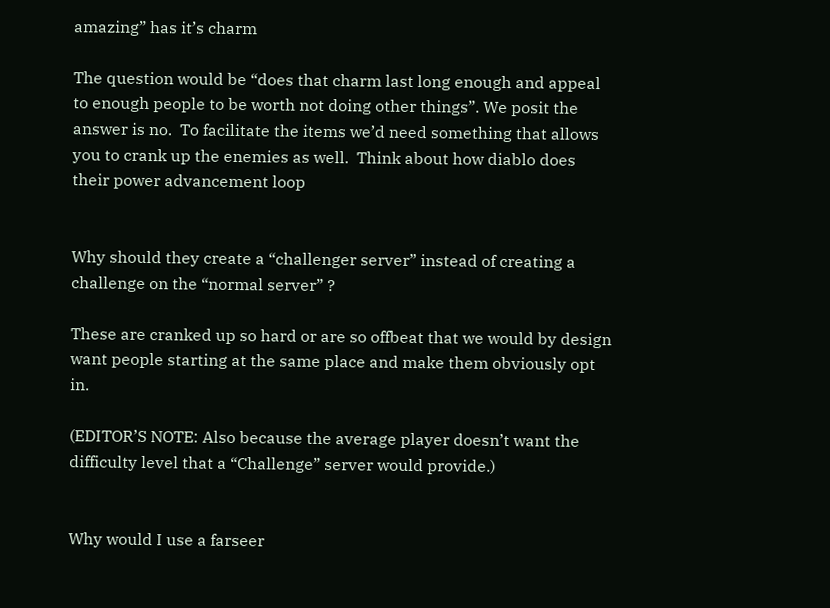amazing” has it’s charm

The question would be “does that charm last long enough and appeal to enough people to be worth not doing other things”. We posit the answer is no.  To facilitate the items we’d need something that allows you to crank up the enemies as well.  Think about how diablo does their power advancement loop


Why should they create a “challenger server” instead of creating a challenge on the “normal server” ?

These are cranked up so hard or are so offbeat that we would by design want people starting at the same place and make them obviously opt in.

(EDITOR’S NOTE: Also because the average player doesn’t want the difficulty level that a “Challenge” server would provide.)


Why would I use a farseer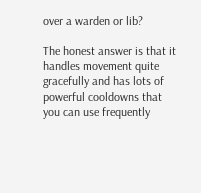over a warden or lib?

The honest answer is that it handles movement quite gracefully and has lots of powerful cooldowns that you can use frequently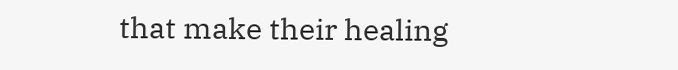that make their healing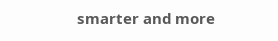smarter and more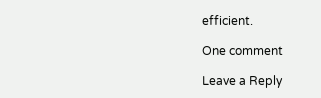efficient.

One comment

Leave a Reply